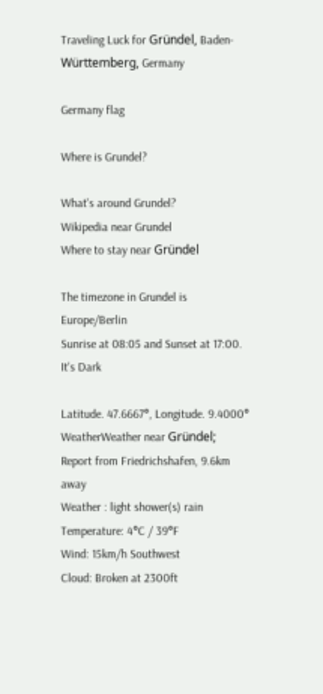Traveling Luck for Gründel, Baden-Württemberg, Germany

Germany flag

Where is Grundel?

What's around Grundel?
Wikipedia near Grundel
Where to stay near Gründel

The timezone in Grundel is Europe/Berlin
Sunrise at 08:05 and Sunset at 17:00. It's Dark

Latitude. 47.6667°, Longitude. 9.4000°
WeatherWeather near Gründel; Report from Friedrichshafen, 9.6km away
Weather : light shower(s) rain
Temperature: 4°C / 39°F
Wind: 15km/h Southwest
Cloud: Broken at 2300ft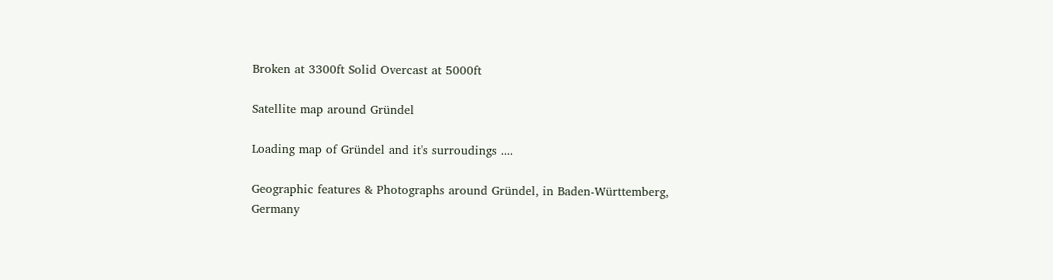Broken at 3300ft Solid Overcast at 5000ft

Satellite map around Gründel

Loading map of Gründel and it's surroudings ....

Geographic features & Photographs around Gründel, in Baden-Württemberg, Germany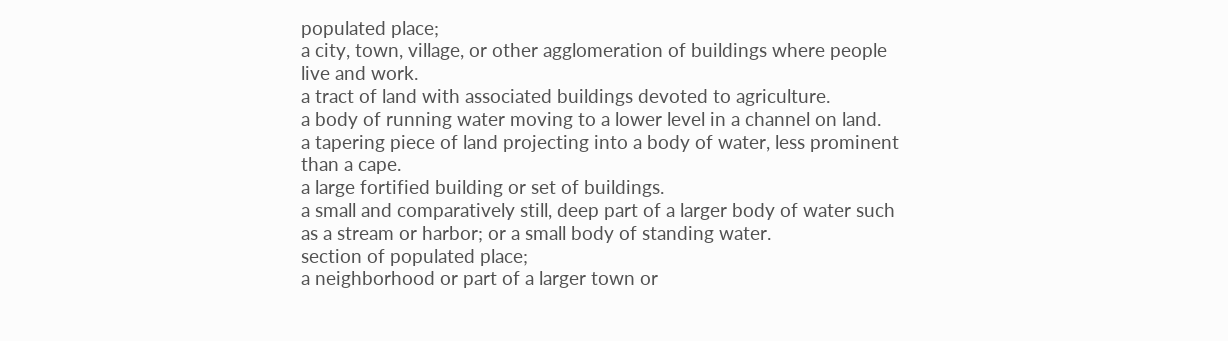populated place;
a city, town, village, or other agglomeration of buildings where people live and work.
a tract of land with associated buildings devoted to agriculture.
a body of running water moving to a lower level in a channel on land.
a tapering piece of land projecting into a body of water, less prominent than a cape.
a large fortified building or set of buildings.
a small and comparatively still, deep part of a larger body of water such as a stream or harbor; or a small body of standing water.
section of populated place;
a neighborhood or part of a larger town or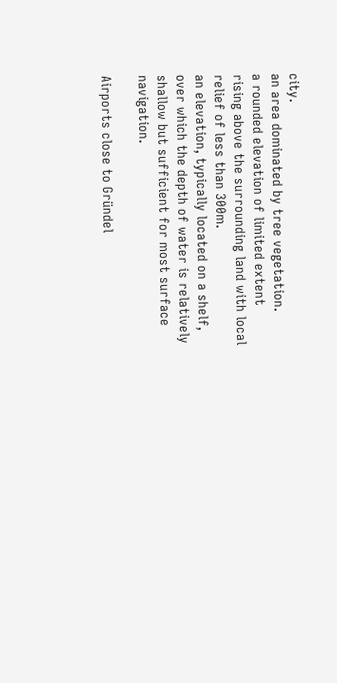city.
an area dominated by tree vegetation.
a rounded elevation of limited extent rising above the surrounding land with local relief of less than 300m.
an elevation, typically located on a shelf, over which the depth of water is relatively shallow but sufficient for most surface navigation.

Airports close to Gründel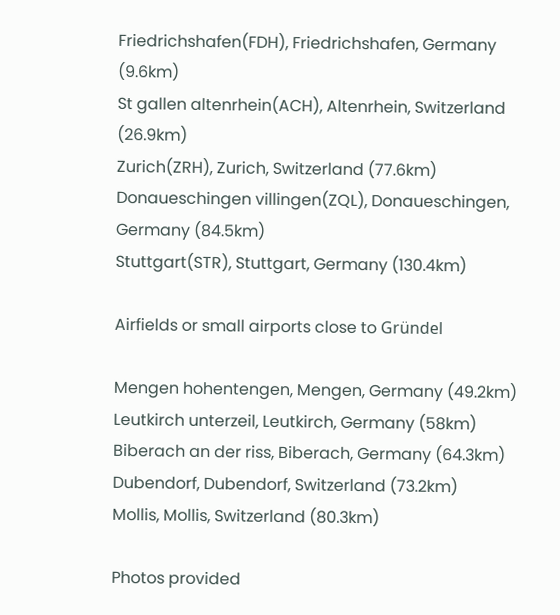Friedrichshafen(FDH), Friedrichshafen, Germany (9.6km)
St gallen altenrhein(ACH), Altenrhein, Switzerland (26.9km)
Zurich(ZRH), Zurich, Switzerland (77.6km)
Donaueschingen villingen(ZQL), Donaueschingen, Germany (84.5km)
Stuttgart(STR), Stuttgart, Germany (130.4km)

Airfields or small airports close to Gründel

Mengen hohentengen, Mengen, Germany (49.2km)
Leutkirch unterzeil, Leutkirch, Germany (58km)
Biberach an der riss, Biberach, Germany (64.3km)
Dubendorf, Dubendorf, Switzerland (73.2km)
Mollis, Mollis, Switzerland (80.3km)

Photos provided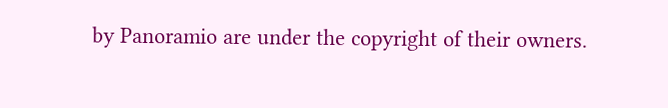by Panoramio are under the copyright of their owners.